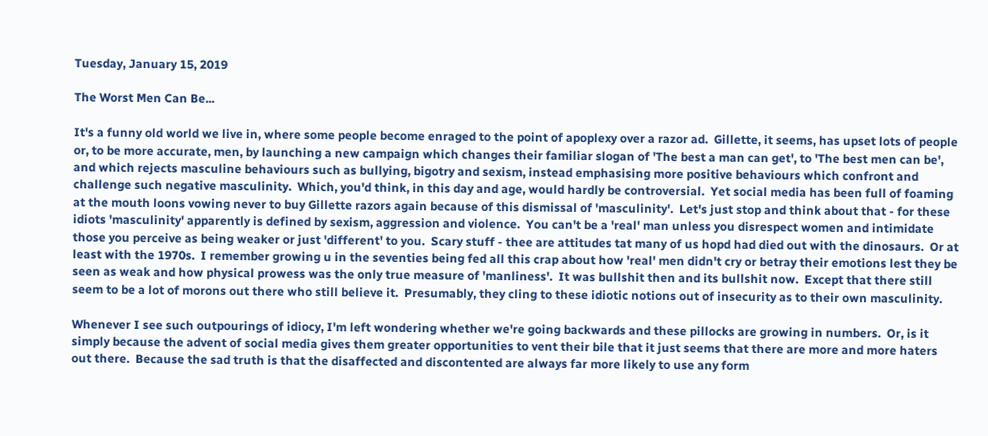Tuesday, January 15, 2019

The Worst Men Can Be...

It's a funny old world we live in, where some people become enraged to the point of apoplexy over a razor ad.  Gillette, it seems, has upset lots of people or, to be more accurate, men, by launching a new campaign which changes their familiar slogan of 'The best a man can get', to 'The best men can be', and which rejects masculine behaviours such as bullying, bigotry and sexism, instead emphasising more positive behaviours which confront and challenge such negative masculinity.  Which, you'd think, in this day and age, would hardly be controversial.  Yet social media has been full of foaming at the mouth loons vowing never to buy Gillette razors again because of this dismissal of 'masculinity'.  Let's just stop and think about that - for these idiots 'masculinity' apparently is defined by sexism, aggression and violence.  You can't be a 'real' man unless you disrespect women and intimidate those you perceive as being weaker or just 'different' to you.  Scary stuff - thee are attitudes tat many of us hopd had died out with the dinosaurs.  Or at least with the 1970s.  I remember growing u in the seventies being fed all this crap about how 'real' men didn't cry or betray their emotions lest they be seen as weak and how physical prowess was the only true measure of 'manliness'.  It was bullshit then and its bullshit now.  Except that there still seem to be a lot of morons out there who still believe it.  Presumably, they cling to these idiotic notions out of insecurity as to their own masculinity.

Whenever I see such outpourings of idiocy, I'm left wondering whether we're going backwards and these pillocks are growing in numbers.  Or, is it simply because the advent of social media gives them greater opportunities to vent their bile that it just seems that there are more and more haters out there.  Because the sad truth is that the disaffected and discontented are always far more likely to use any form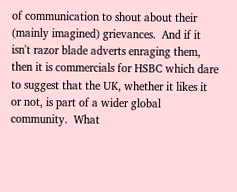of communication to shout about their (mainly imagined) grievances.  And if it isn't razor blade adverts enraging them, then it is commercials for HSBC which dare to suggest that the UK, whether it likes it or not, is part of a wider global community.  What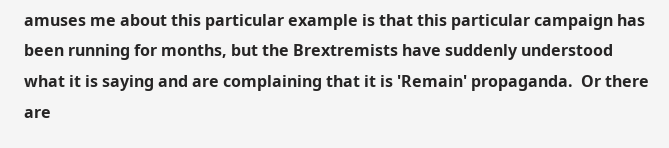amuses me about this particular example is that this particular campaign has been running for months, but the Brextremists have suddenly understood what it is saying and are complaining that it is 'Remain' propaganda.  Or there are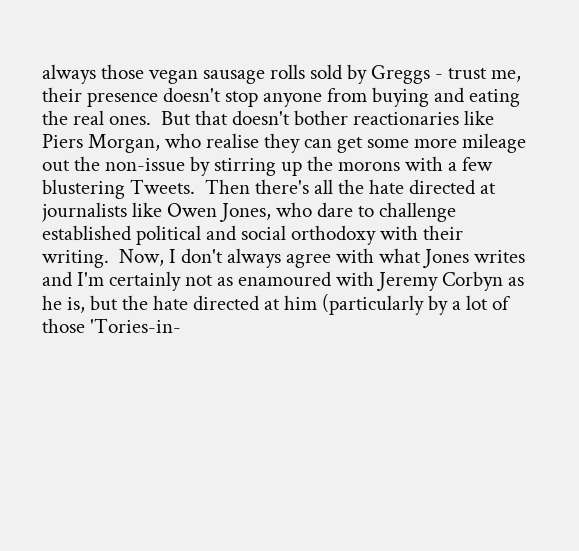always those vegan sausage rolls sold by Greggs - trust me, their presence doesn't stop anyone from buying and eating the real ones.  But that doesn't bother reactionaries like Piers Morgan, who realise they can get some more mileage out the non-issue by stirring up the morons with a few blustering Tweets.  Then there's all the hate directed at journalists like Owen Jones, who dare to challenge established political and social orthodoxy with their writing.  Now, I don't always agree with what Jones writes and I'm certainly not as enamoured with Jeremy Corbyn as he is, but the hate directed at him (particularly by a lot of those 'Tories-in-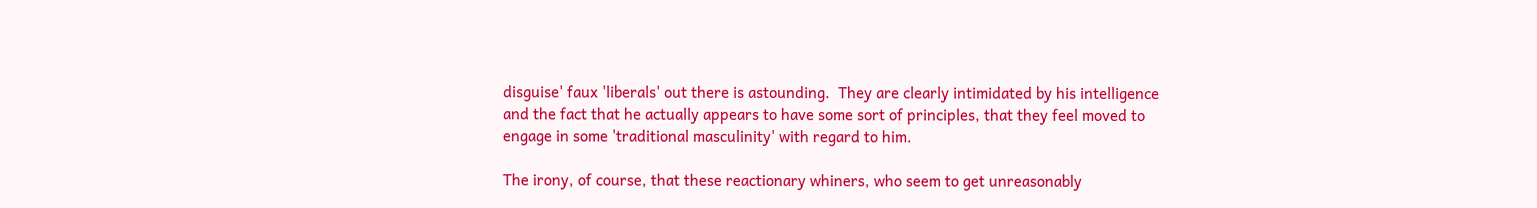disguise' faux 'liberals' out there is astounding.  They are clearly intimidated by his intelligence and the fact that he actually appears to have some sort of principles, that they feel moved to engage in some 'traditional masculinity' with regard to him.

The irony, of course, that these reactionary whiners, who seem to get unreasonably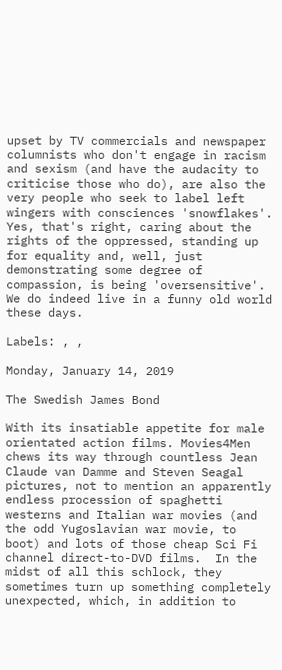upset by TV commercials and newspaper columnists who don't engage in racism and sexism (and have the audacity to criticise those who do), are also the very people who seek to label left wingers with consciences 'snowflakes'.  Yes, that's right, caring about the rights of the oppressed, standing up for equality and, well, just demonstrating some degree of compassion, is being 'oversensitive'.  We do indeed live in a funny old world these days.

Labels: , ,

Monday, January 14, 2019

The Swedish James Bond

With its insatiable appetite for male orientated action films. Movies4Men chews its way through countless Jean Claude van Damme and Steven Seagal pictures, not to mention an apparently endless procession of spaghetti westerns and Italian war movies (and the odd Yugoslavian war movie, to boot) and lots of those cheap Sci Fi channel direct-to-DVD films.  In the midst of all this schlock, they sometimes turn up something completely unexpected, which, in addition to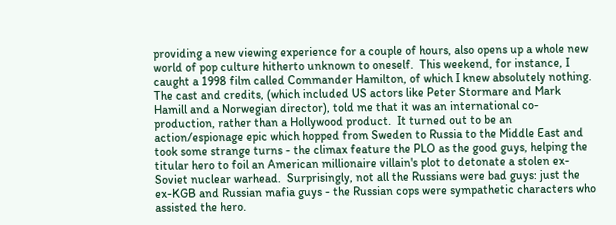providing a new viewing experience for a couple of hours, also opens up a whole new world of pop culture hitherto unknown to oneself.  This weekend, for instance, I caught a 1998 film called Commander Hamilton, of which I knew absolutely nothing.  The cast and credits, (which included US actors like Peter Stormare and Mark Hamill and a Norwegian director), told me that it was an international co-production, rather than a Hollywood product.  It turned out to be an action/espionage epic which hopped from Sweden to Russia to the Middle East and took some strange turns - the climax feature the PLO as the good guys, helping the titular hero to foil an American millionaire villain's plot to detonate a stolen ex-Soviet nuclear warhead.  Surprisingly, not all the Russians were bad guys: just the ex-KGB and Russian mafia guys - the Russian cops were sympathetic characters who assisted the hero.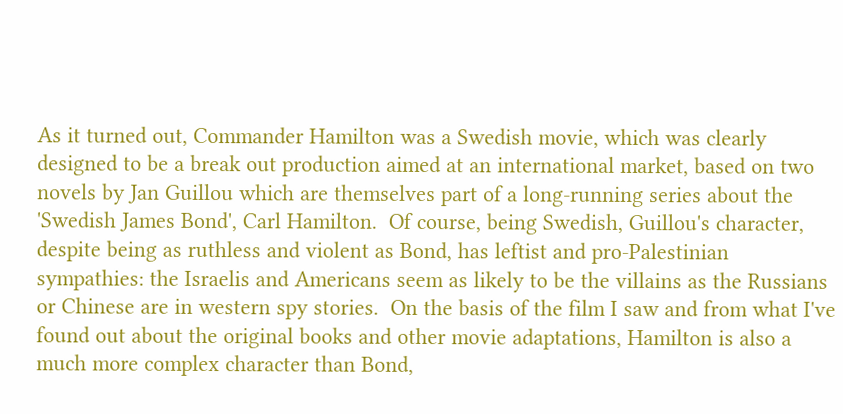As it turned out, Commander Hamilton was a Swedish movie, which was clearly designed to be a break out production aimed at an international market, based on two novels by Jan Guillou which are themselves part of a long-running series about the 'Swedish James Bond', Carl Hamilton.  Of course, being Swedish, Guillou's character, despite being as ruthless and violent as Bond, has leftist and pro-Palestinian sympathies: the Israelis and Americans seem as likely to be the villains as the Russians or Chinese are in western spy stories.  On the basis of the film I saw and from what I've found out about the original books and other movie adaptations, Hamilton is also a much more complex character than Bond,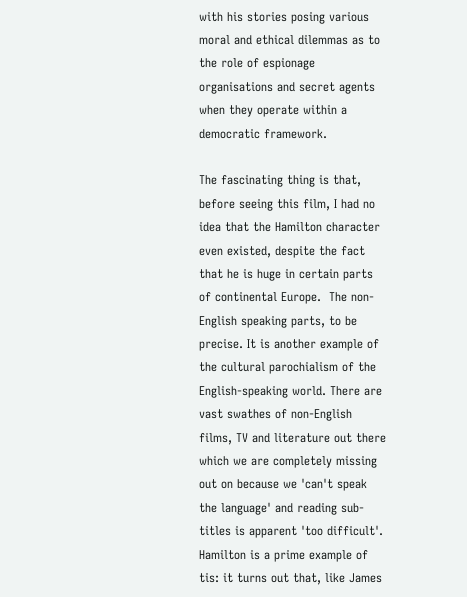with his stories posing various moral and ethical dilemmas as to the role of espionage organisations and secret agents when they operate within a democratic framework.

The fascinating thing is that, before seeing this film, I had no idea that the Hamilton character even existed, despite the fact that he is huge in certain parts of continental Europe.  The non-English speaking parts, to be precise. It is another example of the cultural parochialism of the English-speaking world. There are vast swathes of non-English films, TV and literature out there which we are completely missing out on because we 'can't speak the language' and reading sub-titles is apparent 'too difficult'.  Hamilton is a prime example of tis: it turns out that, like James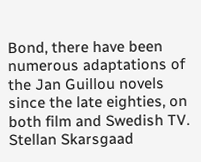Bond, there have been numerous adaptations of the Jan Guillou novels since the late eighties, on both film and Swedish TV.  Stellan Skarsgaad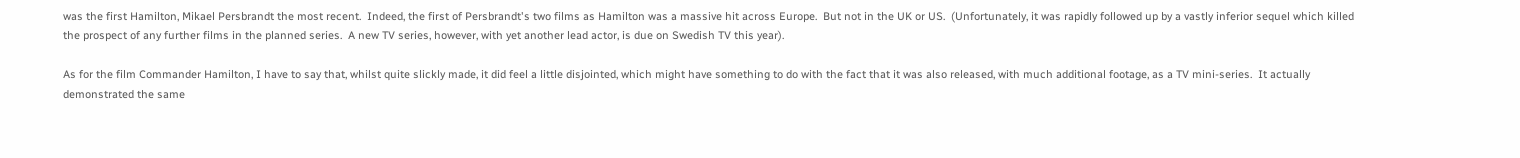was the first Hamilton, Mikael Persbrandt the most recent.  Indeed, the first of Persbrandt's two films as Hamilton was a massive hit across Europe.  But not in the UK or US.  (Unfortunately, it was rapidly followed up by a vastly inferior sequel which killed the prospect of any further films in the planned series.  A new TV series, however, with yet another lead actor, is due on Swedish TV this year).

As for the film Commander Hamilton, I have to say that, whilst quite slickly made, it did feel a little disjointed, which might have something to do with the fact that it was also released, with much additional footage, as a TV mini-series.  It actually demonstrated the same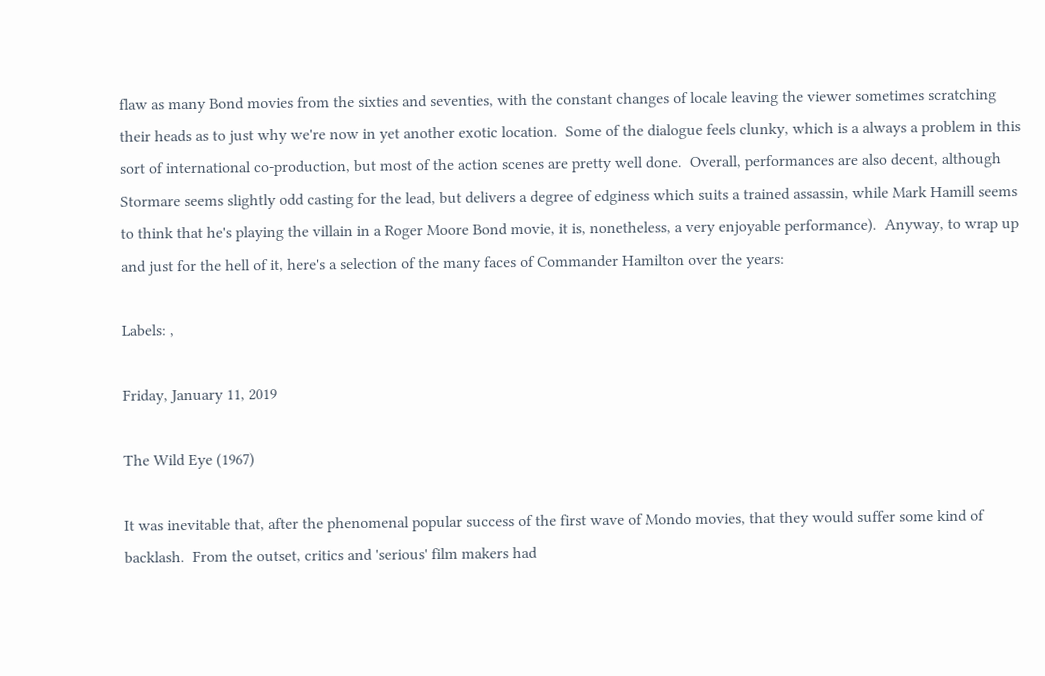flaw as many Bond movies from the sixties and seventies, with the constant changes of locale leaving the viewer sometimes scratching their heads as to just why we're now in yet another exotic location.  Some of the dialogue feels clunky, which is a always a problem in this sort of international co-production, but most of the action scenes are pretty well done.  Overall, performances are also decent, although Stormare seems slightly odd casting for the lead, but delivers a degree of edginess which suits a trained assassin, while Mark Hamill seems to think that he's playing the villain in a Roger Moore Bond movie, it is, nonetheless, a very enjoyable performance).  Anyway, to wrap up and just for the hell of it, here's a selection of the many faces of Commander Hamilton over the years:

Labels: ,

Friday, January 11, 2019

The Wild Eye (1967)

It was inevitable that, after the phenomenal popular success of the first wave of Mondo movies, that they would suffer some kind of backlash.  From the outset, critics and 'serious' film makers had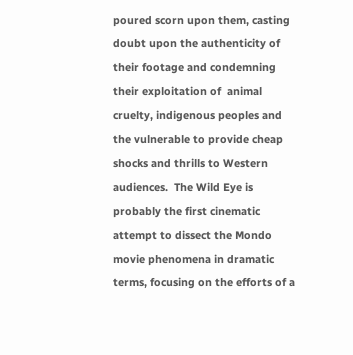poured scorn upon them, casting doubt upon the authenticity of their footage and condemning their exploitation of  animal cruelty, indigenous peoples and the vulnerable to provide cheap shocks and thrills to Western audiences.  The Wild Eye is probably the first cinematic attempt to dissect the Mondo movie phenomena in dramatic terms, focusing on the efforts of a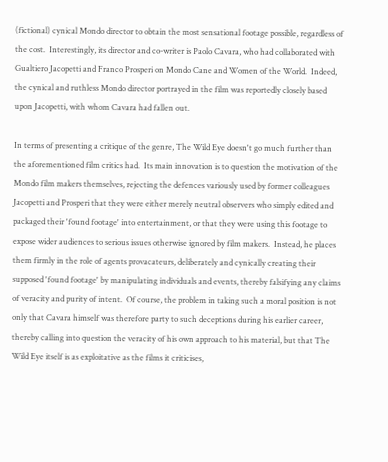(fictional) cynical Mondo director to obtain the most sensational footage possible, regardless of the cost.  Interestingly, its director and co-writer is Paolo Cavara, who had collaborated with Gualtiero Jacopetti and Franco Prosperi on Mondo Cane and Women of the World.  Indeed, the cynical and ruthless Mondo director portrayed in the film was reportedly closely based upon Jacopetti, with whom Cavara had fallen out.

In terms of presenting a critique of the genre, The Wild Eye doesn't go much further than the aforementioned film critics had.  Its main innovation is to question the motivation of the Mondo film makers themselves, rejecting the defences variously used by former colleagues Jacopetti and Prosperi that they were either merely neutral observers who simply edited and packaged their 'found footage' into entertainment, or that they were using this footage to expose wider audiences to serious issues otherwise ignored by film makers.  Instead, he places them firmly in the role of agents provacateurs, deliberately and cynically creating their supposed 'found footage' by manipulating individuals and events, thereby falsifying any claims of veracity and purity of intent.  Of course, the problem in taking such a moral position is not only that Cavara himself was therefore party to such deceptions during his earlier career, thereby calling into question the veracity of his own approach to his material, but that The Wild Eye itself is as exploitative as the films it criticises,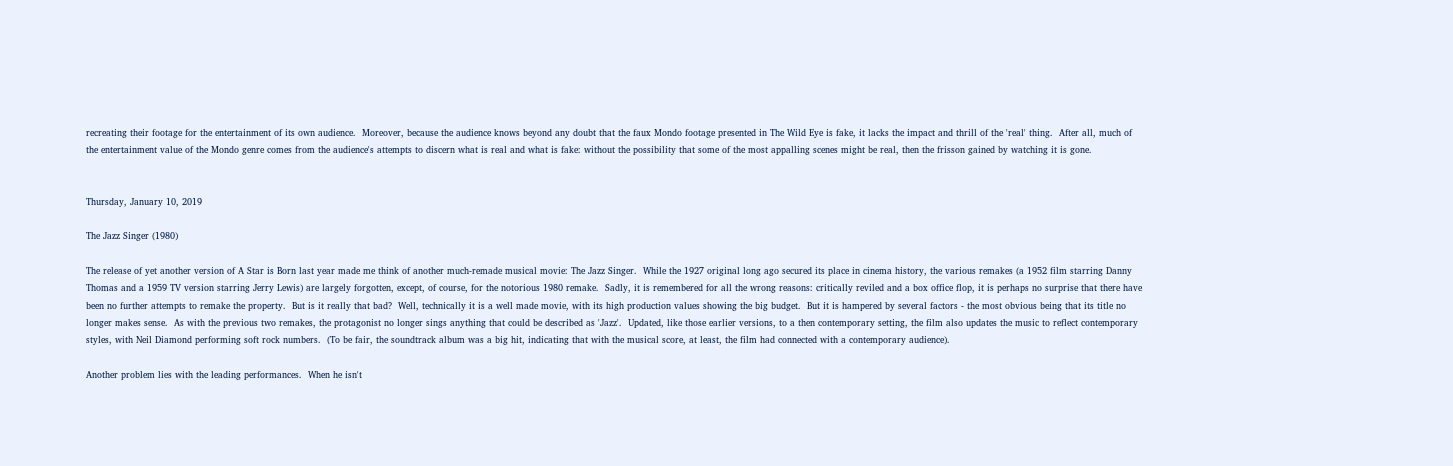recreating their footage for the entertainment of its own audience.  Moreover, because the audience knows beyond any doubt that the faux Mondo footage presented in The Wild Eye is fake, it lacks the impact and thrill of the 'real' thing.  After all, much of the entertainment value of the Mondo genre comes from the audience's attempts to discern what is real and what is fake: without the possibility that some of the most appalling scenes might be real, then the frisson gained by watching it is gone.


Thursday, January 10, 2019

The Jazz Singer (1980)

The release of yet another version of A Star is Born last year made me think of another much-remade musical movie: The Jazz Singer.  While the 1927 original long ago secured its place in cinema history, the various remakes (a 1952 film starring Danny Thomas and a 1959 TV version starring Jerry Lewis) are largely forgotten, except, of course, for the notorious 1980 remake.  Sadly, it is remembered for all the wrong reasons: critically reviled and a box office flop, it is perhaps no surprise that there have been no further attempts to remake the property.  But is it really that bad?  Well, technically it is a well made movie, with its high production values showing the big budget.  But it is hampered by several factors - the most obvious being that its title no longer makes sense.  As with the previous two remakes, the protagonist no longer sings anything that could be described as 'Jazz'.  Updated, like those earlier versions, to a then contemporary setting, the film also updates the music to reflect contemporary styles, with Neil Diamond performing soft rock numbers.  (To be fair, the soundtrack album was a big hit, indicating that with the musical score, at least, the film had connected with a contemporary audience).

Another problem lies with the leading performances.  When he isn't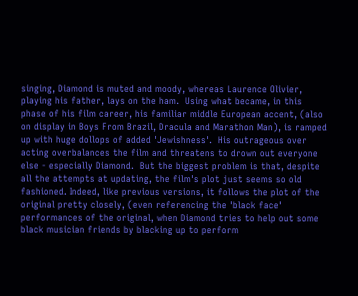singing, Diamond is muted and moody, whereas Laurence Olivier, playing his father, lays on the ham.  Using what became, in this phase of his film career, his familiar middle European accent, (also on display in Boys From Brazil, Dracula and Marathon Man), is ramped up with huge dollops of added 'Jewishness'.  His outrageous over  acting overbalances the film and threatens to drown out everyone else - especially Diamond.  But the biggest problem is that, despite all the attempts at updating, the film's plot just seems so old fashioned. Indeed, like previous versions, it follows the plot of the original pretty closely, (even referencing the 'black face' performances of the original, when Diamond tries to help out some black musician friends by blacking up to perform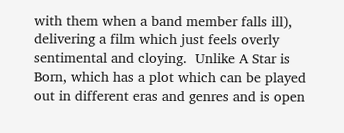with them when a band member falls ill), delivering a film which just feels overly sentimental and cloying.  Unlike A Star is Born, which has a plot which can be played out in different eras and genres and is open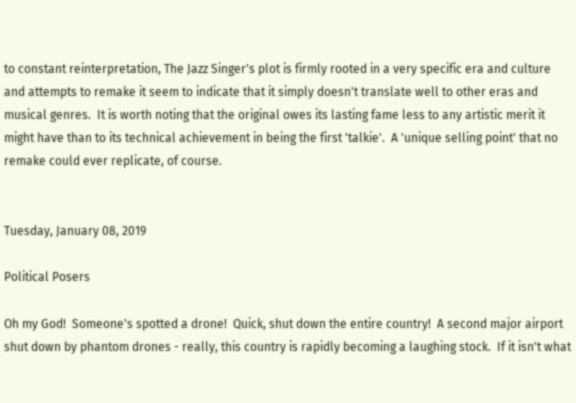to constant reinterpretation, The Jazz Singer's plot is firmly rooted in a very specific era and culture and attempts to remake it seem to indicate that it simply doesn't translate well to other eras and musical genres.  It is worth noting that the original owes its lasting fame less to any artistic merit it might have than to its technical achievement in being the first 'talkie'.  A 'unique selling point' that no remake could ever replicate, of course.


Tuesday, January 08, 2019

Political Posers

Oh my God!  Someone's spotted a drone!  Quick, shut down the entire country!  A second major airport shut down by phantom drones - really, this country is rapidly becoming a laughing stock.  If it isn't what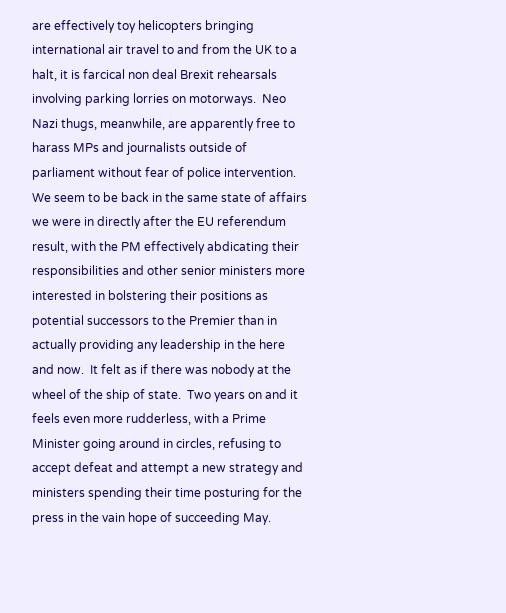are effectively toy helicopters bringing international air travel to and from the UK to a halt, it is farcical non deal Brexit rehearsals involving parking lorries on motorways.  Neo Nazi thugs, meanwhile, are apparently free to harass MPs and journalists outside of parliament without fear of police intervention.  We seem to be back in the same state of affairs we were in directly after the EU referendum result, with the PM effectively abdicating their responsibilities and other senior ministers more interested in bolstering their positions as potential successors to the Premier than in actually providing any leadership in the here and now.  It felt as if there was nobody at the wheel of the ship of state.  Two years on and it feels even more rudderless, with a Prime Minister going around in circles, refusing to accept defeat and attempt a new strategy and ministers spending their time posturing for the press in the vain hope of succeeding May.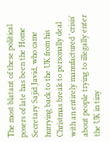The most blatant of these political posers of late has been the Home Secretary Sajid Javid, who came hurrying back to the UK from his Christmas break to personally deal with an entirely manufactured 'crisis' about people trying to illegally enter the UK in tiny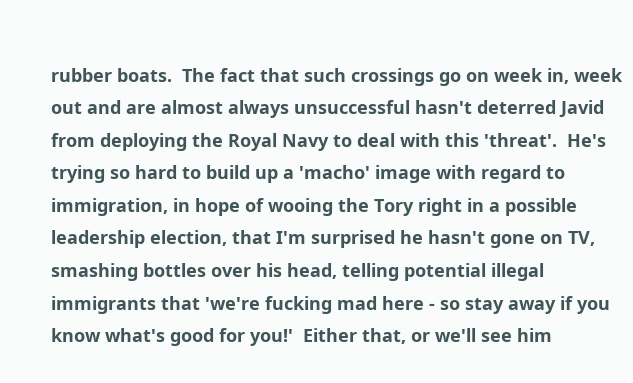rubber boats.  The fact that such crossings go on week in, week out and are almost always unsuccessful hasn't deterred Javid from deploying the Royal Navy to deal with this 'threat'.  He's trying so hard to build up a 'macho' image with regard to immigration, in hope of wooing the Tory right in a possible leadership election, that I'm surprised he hasn't gone on TV, smashing bottles over his head, telling potential illegal immigrants that 'we're fucking mad here - so stay away if you know what's good for you!'  Either that, or we'll see him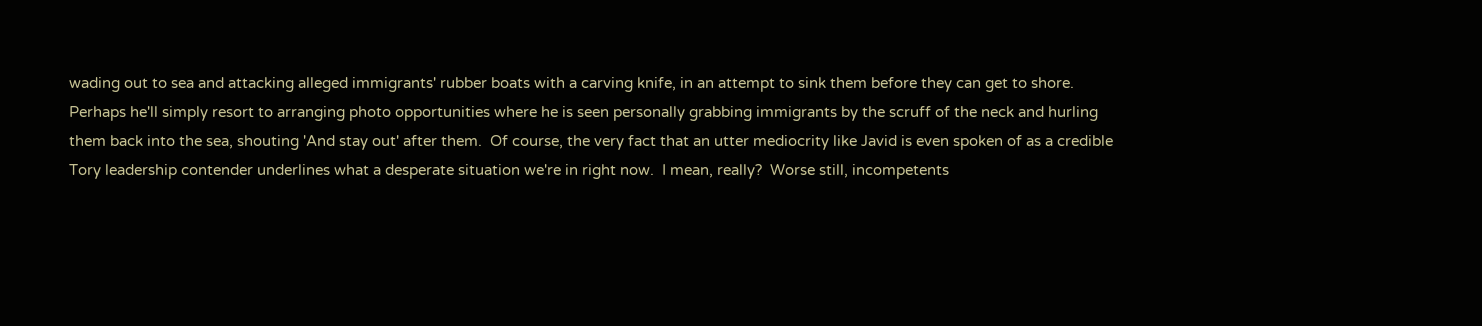wading out to sea and attacking alleged immigrants' rubber boats with a carving knife, in an attempt to sink them before they can get to shore.  Perhaps he'll simply resort to arranging photo opportunities where he is seen personally grabbing immigrants by the scruff of the neck and hurling them back into the sea, shouting 'And stay out' after them.  Of course, the very fact that an utter mediocrity like Javid is even spoken of as a credible Tory leadership contender underlines what a desperate situation we're in right now.  I mean, really?  Worse still, incompetents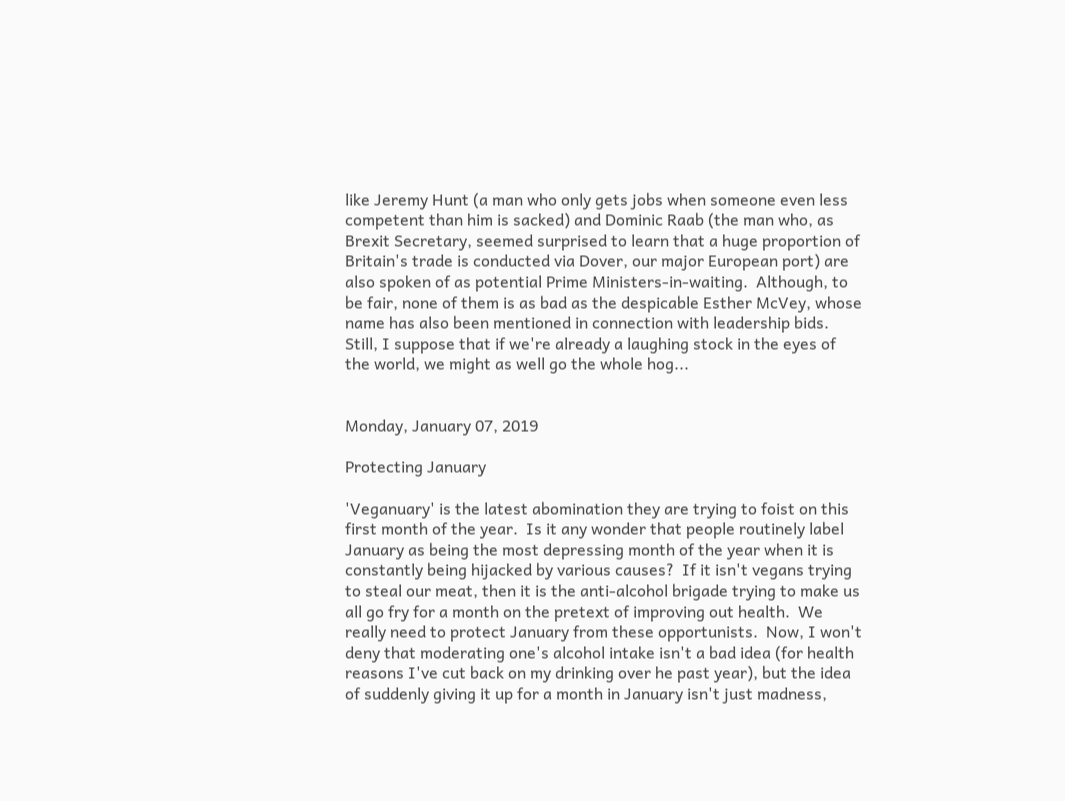like Jeremy Hunt (a man who only gets jobs when someone even less competent than him is sacked) and Dominic Raab (the man who, as Brexit Secretary, seemed surprised to learn that a huge proportion of Britain's trade is conducted via Dover, our major European port) are also spoken of as potential Prime Ministers-in-waiting.  Although, to be fair, none of them is as bad as the despicable Esther McVey, whose name has also been mentioned in connection with leadership bids.  Still, I suppose that if we're already a laughing stock in the eyes of the world, we might as well go the whole hog...


Monday, January 07, 2019

Protecting January

'Veganuary' is the latest abomination they are trying to foist on this first month of the year.  Is it any wonder that people routinely label January as being the most depressing month of the year when it is constantly being hijacked by various causes?  If it isn't vegans trying to steal our meat, then it is the anti-alcohol brigade trying to make us all go fry for a month on the pretext of improving out health.  We really need to protect January from these opportunists.  Now, I won't deny that moderating one's alcohol intake isn't a bad idea (for health reasons I've cut back on my drinking over he past year), but the idea of suddenly giving it up for a month in January isn't just madness,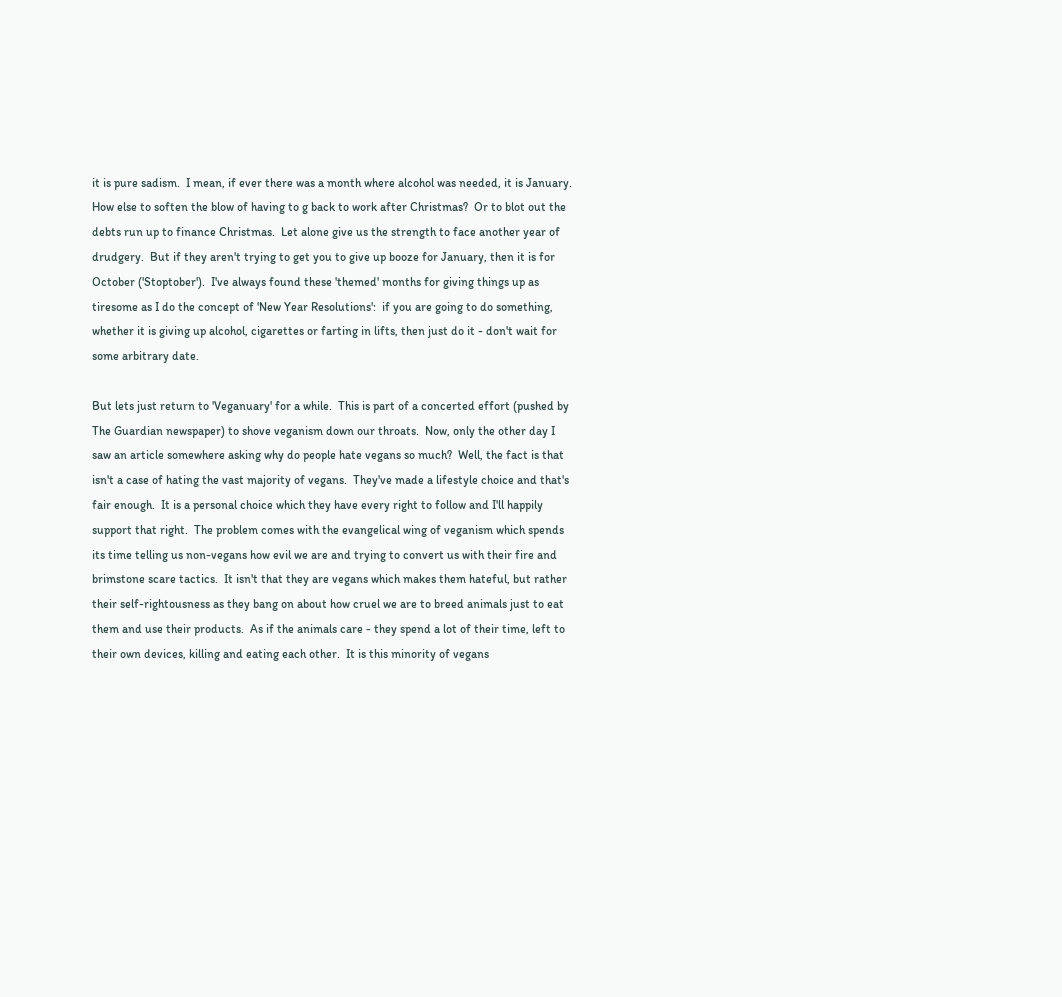it is pure sadism.  I mean, if ever there was a month where alcohol was needed, it is January.  How else to soften the blow of having to g back to work after Christmas?  Or to blot out the debts run up to finance Christmas.  Let alone give us the strength to face another year of drudgery.  But if they aren't trying to get you to give up booze for January, then it is for October ('Stoptober').  I've always found these 'themed' months for giving things up as tiresome as I do the concept of 'New Year Resolutions':  if you are going to do something, whether it is giving up alcohol, cigarettes or farting in lifts, then just do it - don't wait for some arbitrary date.

But lets just return to 'Veganuary' for a while.  This is part of a concerted effort (pushed by The Guardian newspaper) to shove veganism down our throats.  Now, only the other day I saw an article somewhere asking why do people hate vegans so much?  Well, the fact is that isn't a case of hating the vast majority of vegans.  They've made a lifestyle choice and that's fair enough.  It is a personal choice which they have every right to follow and I'll happily support that right.  The problem comes with the evangelical wing of veganism which spends its time telling us non-vegans how evil we are and trying to convert us with their fire and brimstone scare tactics.  It isn't that they are vegans which makes them hateful, but rather their self-rightousness as they bang on about how cruel we are to breed animals just to eat them and use their products.  As if the animals care - they spend a lot of their time, left to their own devices, killing and eating each other.  It is this minority of vegans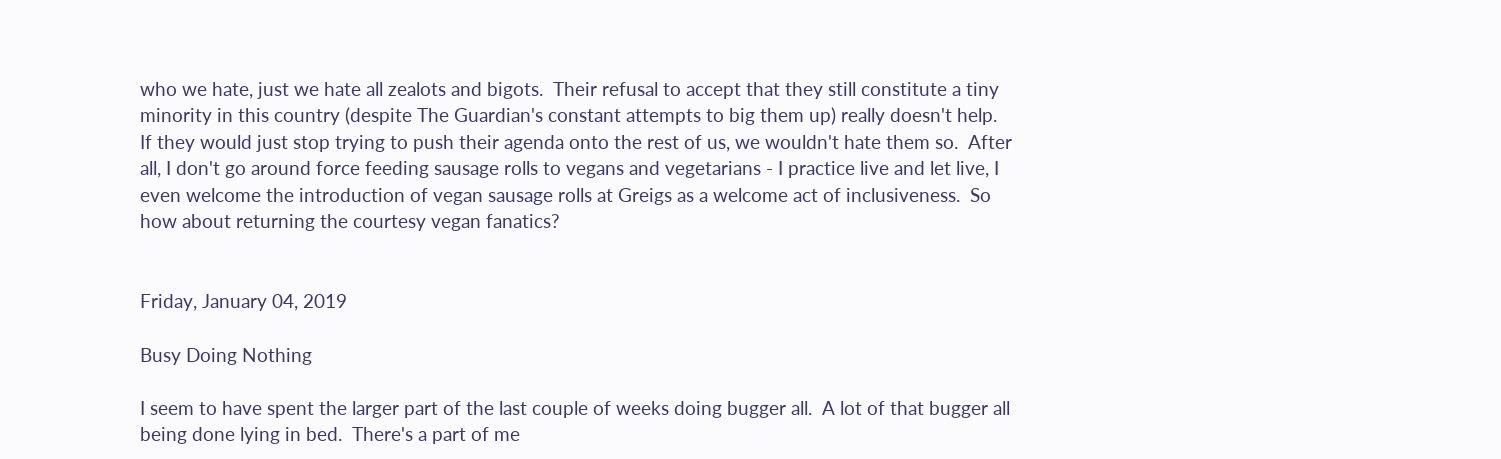who we hate, just we hate all zealots and bigots.  Their refusal to accept that they still constitute a tiny minority in this country (despite The Guardian's constant attempts to big them up) really doesn't help.  If they would just stop trying to push their agenda onto the rest of us, we wouldn't hate them so.  After all, I don't go around force feeding sausage rolls to vegans and vegetarians - I practice live and let live, I even welcome the introduction of vegan sausage rolls at Greigs as a welcome act of inclusiveness.  So how about returning the courtesy vegan fanatics?


Friday, January 04, 2019

Busy Doing Nothing

I seem to have spent the larger part of the last couple of weeks doing bugger all.  A lot of that bugger all being done lying in bed.  There's a part of me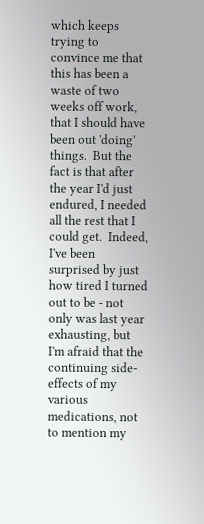which keeps trying to convince me that this has been a waste of two weeks off work, that I should have been out 'doing' things.  But the fact is that after the year I'd just endured, I needed all the rest that I could get.  Indeed, I've been surprised by just how tired I turned out to be - not only was last year exhausting, but I'm afraid that the continuing side-effects of my various medications, not to mention my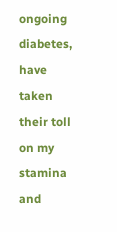ongoing diabetes, have taken their toll on my stamina and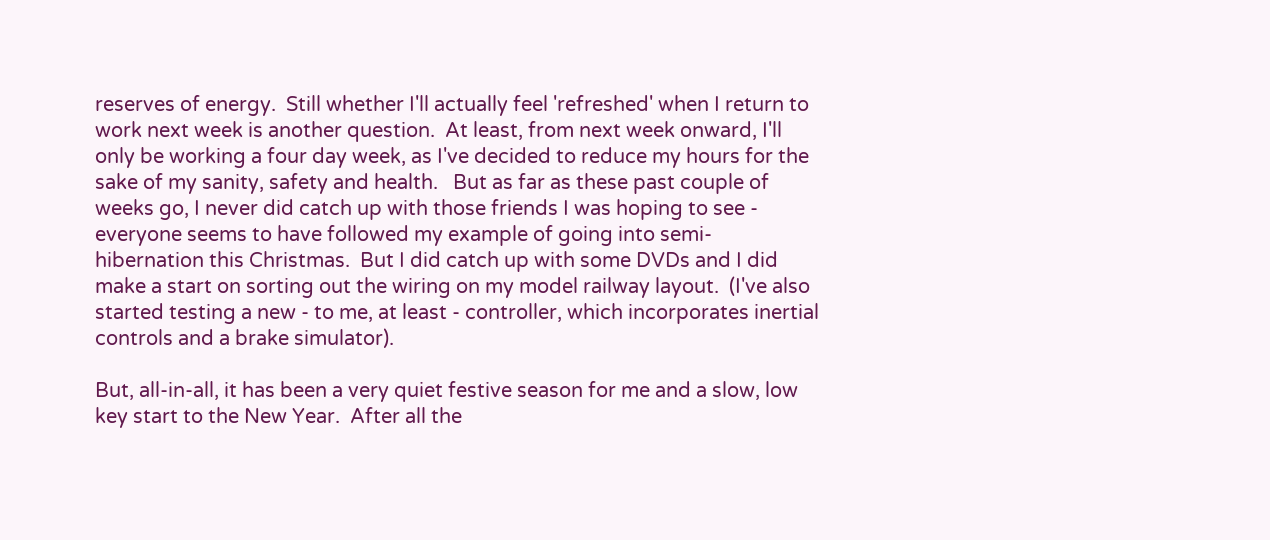reserves of energy.  Still whether I'll actually feel 'refreshed' when I return to work next week is another question.  At least, from next week onward, I'll only be working a four day week, as I've decided to reduce my hours for the sake of my sanity, safety and health.   But as far as these past couple of weeks go, I never did catch up with those friends I was hoping to see - everyone seems to have followed my example of going into semi-hibernation this Christmas.  But I did catch up with some DVDs and I did make a start on sorting out the wiring on my model railway layout.  (I've also started testing a new - to me, at least - controller, which incorporates inertial controls and a brake simulator).

But, all-in-all, it has been a very quiet festive season for me and a slow, low key start to the New Year.  After all the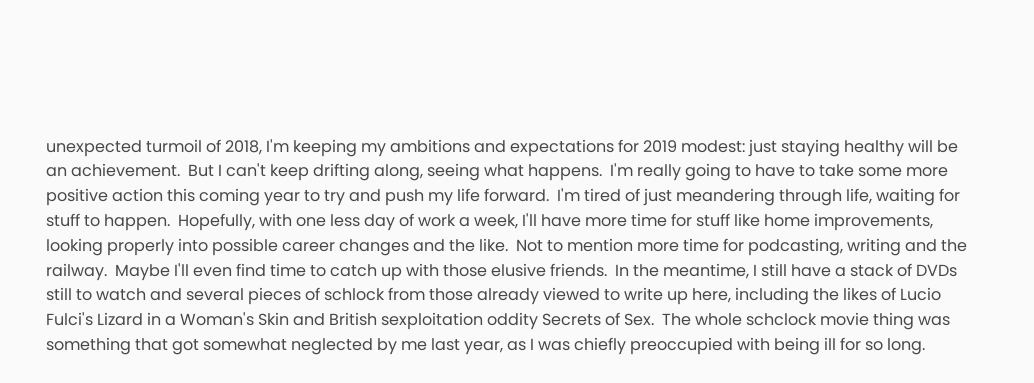unexpected turmoil of 2018, I'm keeping my ambitions and expectations for 2019 modest: just staying healthy will be an achievement.  But I can't keep drifting along, seeing what happens.  I'm really going to have to take some more positive action this coming year to try and push my life forward.  I'm tired of just meandering through life, waiting for stuff to happen.  Hopefully, with one less day of work a week, I'll have more time for stuff like home improvements, looking properly into possible career changes and the like.  Not to mention more time for podcasting, writing and the railway.  Maybe I'll even find time to catch up with those elusive friends.  In the meantime, I still have a stack of DVDs still to watch and several pieces of schlock from those already viewed to write up here, including the likes of Lucio Fulci's Lizard in a Woman's Skin and British sexploitation oddity Secrets of Sex.  The whole schclock movie thing was something that got somewhat neglected by me last year, as I was chiefly preoccupied with being ill for so long.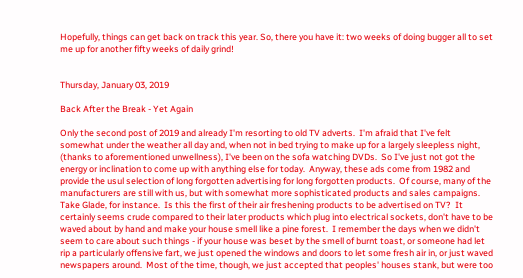Hopefully, things can get back on track this year. So, there you have it: two weeks of doing bugger all to set me up for another fifty weeks of daily grind!


Thursday, January 03, 2019

Back After the Break - Yet Again

Only the second post of 2019 and already I'm resorting to old TV adverts.  I'm afraid that I've felt somewhat under the weather all day and, when not in bed trying to make up for a largely sleepless night, (thanks to aforementioned unwellness), I've been on the sofa watching DVDs.  So I've just not got the energy or inclination to come up with anything else for today.  Anyway, these ads come from 1982 and provide the usul selection of long forgotten advertising for long forgotten products.  Of course, many of the manufacturers are still with us, but with somewhat more sophisticated products and sales campaigns. Take Glade, for instance.  Is this the first of their air freshening products to be advertised on TV?  It certainly seems crude compared to their later products which plug into electrical sockets, don't have to be waved about by hand and make your house smell like a pine forest.  I remember the days when we didn't seem to care about such things - if your house was beset by the smell of burnt toast, or someone had let rip a particularly offensive fart, we just opened the windows and doors to let some fresh air in, or just waved newspapers around.  Most of the time, though, we just accepted that peoples' houses stank, but were too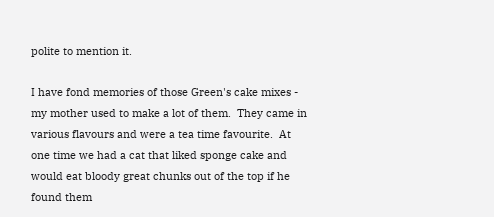polite to mention it.

I have fond memories of those Green's cake mixes - my mother used to make a lot of them.  They came in various flavours and were a tea time favourite.  At one time we had a cat that liked sponge cake and would eat bloody great chunks out of the top if he found them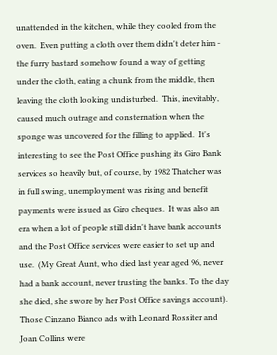unattended in the kitchen, while they cooled from the oven.  Even putting a cloth over them didn't deter him - the furry bastard somehow found a way of getting under the cloth, eating a chunk from the middle, then leaving the cloth looking undisturbed.  This, inevitably, caused much outrage and consternation when the sponge was uncovered for the filling to applied.  It's interesting to see the Post Office pushing its Giro Bank services so heavily but, of course, by 1982 Thatcher was in full swing, unemployment was rising and benefit payments were issued as Giro cheques.  It was also an era when a lot of people still didn't have bank accounts and the Post Office services were easier to set up and use.  (My Great Aunt, who died last year aged 96, never had a bank account, never trusting the banks. To the day she died, she swore by her Post Office savings account).  Those Cinzano Bianco ads with Leonard Rossiter and Joan Collins were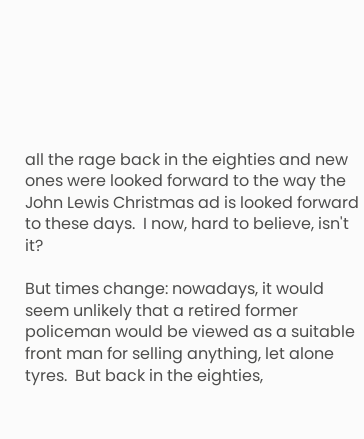all the rage back in the eighties and new ones were looked forward to the way the John Lewis Christmas ad is looked forward to these days.  I now, hard to believe, isn't it?

But times change: nowadays, it would seem unlikely that a retired former policeman would be viewed as a suitable front man for selling anything, let alone tyres.  But back in the eighties,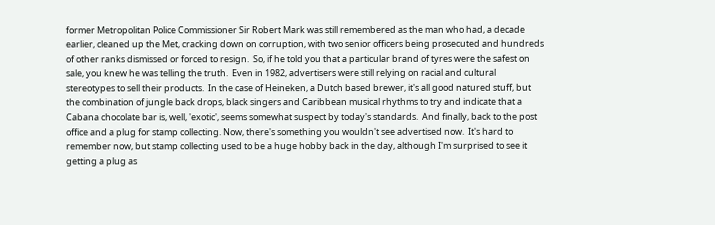former Metropolitan Police Commissioner Sir Robert Mark was still remembered as the man who had, a decade earlier, cleaned up the Met, cracking down on corruption, with two senior officers being prosecuted and hundreds of other ranks dismissed or forced to resign.  So, if he told you that a particular brand of tyres were the safest on sale, you knew he was telling the truth.  Even in 1982, advertisers were still relying on racial and cultural stereotypes to sell their products.  In the case of Heineken, a Dutch based brewer, it's all good natured stuff, but the combination of jungle back drops, black singers and Caribbean musical rhythms to try and indicate that a Cabana chocolate bar is, well, 'exotic', seems somewhat suspect by today's standards.  And finally, back to the post office and a plug for stamp collecting. Now, there's something you wouldn't see advertised now.  It's hard to remember now, but stamp collecting used to be a huge hobby back in the day, although I'm surprised to see it getting a plug as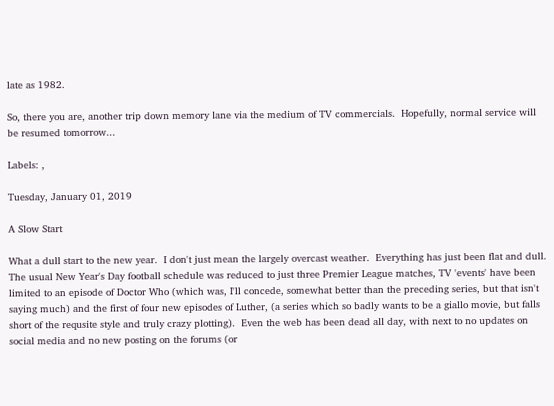late as 1982.

So, there you are, another trip down memory lane via the medium of TV commercials.  Hopefully, normal service will be resumed tomorrow...

Labels: ,

Tuesday, January 01, 2019

A Slow Start

What a dull start to the new year.  I don't just mean the largely overcast weather.  Everything has just been flat and dull.  The usual New Year's Day football schedule was reduced to just three Premier League matches, TV 'events' have been limited to an episode of Doctor Who (which was, I'll concede, somewhat better than the preceding series, but that isn't saying much) and the first of four new episodes of Luther, (a series which so badly wants to be a giallo movie, but falls short of the requsite style and truly crazy plotting).  Even the web has been dead all day, with next to no updates on social media and no new posting on the forums (or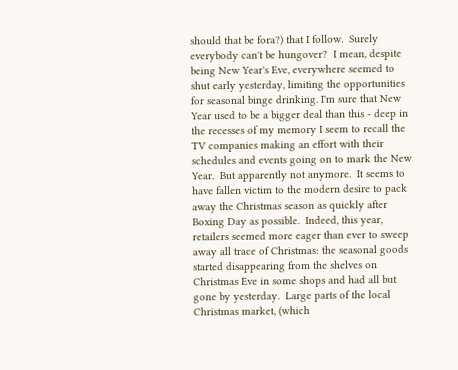should that be fora?) that I follow.  Surely everybody can't be hungover?  I mean, despite being New Year's Eve, everywhere seemed to shut early yesterday, limiting the opportunities for seasonal binge drinking. I'm sure that New Year used to be a bigger deal than this - deep in the recesses of my memory I seem to recall the TV companies making an effort with their schedules and events going on to mark the New Year.  But apparently not anymore.  It seems to have fallen victim to the modern desire to pack away the Christmas season as quickly after Boxing Day as possible.  Indeed, this year, retailers seemed more eager than ever to sweep away all trace of Christmas: the seasonal goods started disappearing from the shelves on Christmas Eve in some shops and had all but gone by yesterday.  Large parts of the local Christmas market, (which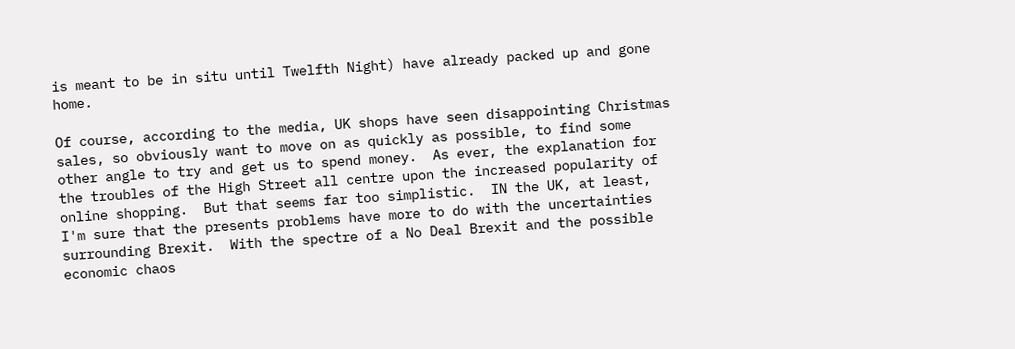is meant to be in situ until Twelfth Night) have already packed up and gone home.

Of course, according to the media, UK shops have seen disappointing Christmas sales, so obviously want to move on as quickly as possible, to find some other angle to try and get us to spend money.  As ever, the explanation for the troubles of the High Street all centre upon the increased popularity of online shopping.  But that seems far too simplistic.  IN the UK, at least, I'm sure that the presents problems have more to do with the uncertainties surrounding Brexit.  With the spectre of a No Deal Brexit and the possible economic chaos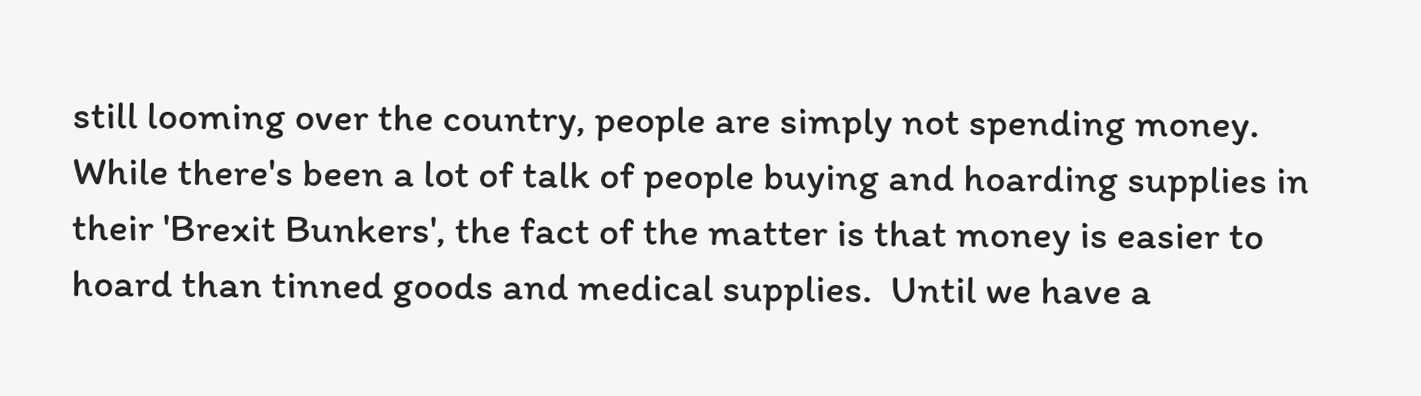still looming over the country, people are simply not spending money.  While there's been a lot of talk of people buying and hoarding supplies in their 'Brexit Bunkers', the fact of the matter is that money is easier to hoard than tinned goods and medical supplies.  Until we have a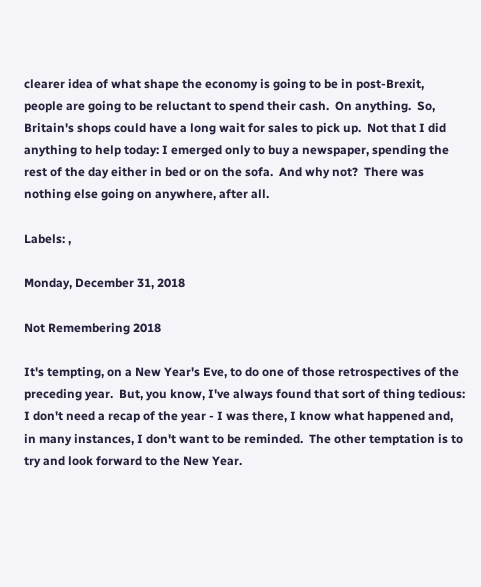clearer idea of what shape the economy is going to be in post-Brexit, people are going to be reluctant to spend their cash.  On anything.  So, Britain's shops could have a long wait for sales to pick up.  Not that I did anything to help today: I emerged only to buy a newspaper, spending the rest of the day either in bed or on the sofa.  And why not?  There was nothing else going on anywhere, after all.

Labels: ,

Monday, December 31, 2018

Not Remembering 2018

It's tempting, on a New Year's Eve, to do one of those retrospectives of the preceding year.  But, you know, I've always found that sort of thing tedious: I don't need a recap of the year - I was there, I know what happened and, in many instances, I don't want to be reminded.  The other temptation is to try and look forward to the New Year.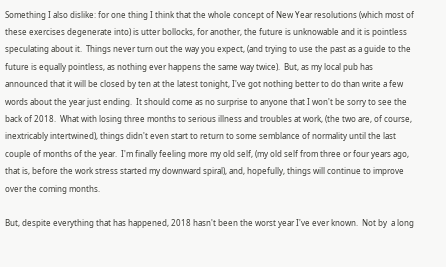Something I also dislike: for one thing I think that the whole concept of New Year resolutions (which most of these exercises degenerate into) is utter bollocks, for another, the future is unknowable and it is pointless speculating about it.  Things never turn out the way you expect, (and trying to use the past as a guide to the future is equally pointless, as nothing ever happens the same way twice).  But, as my local pub has announced that it will be closed by ten at the latest tonight, I've got nothing better to do than write a few words about the year just ending.  It should come as no surprise to anyone that I won't be sorry to see the back of 2018.  What with losing three months to serious illness and troubles at work, (the two are, of course, inextricably intertwined), things didn't even start to return to some semblance of normality until the last couple of months of the year.  I'm finally feeling more my old self, (my old self from three or four years ago, that is, before the work stress started my downward spiral), and, hopefully, things will continue to improve over the coming months.

But, despite everything that has happened, 2018 hasn't been the worst year I've ever known.  Not by  a long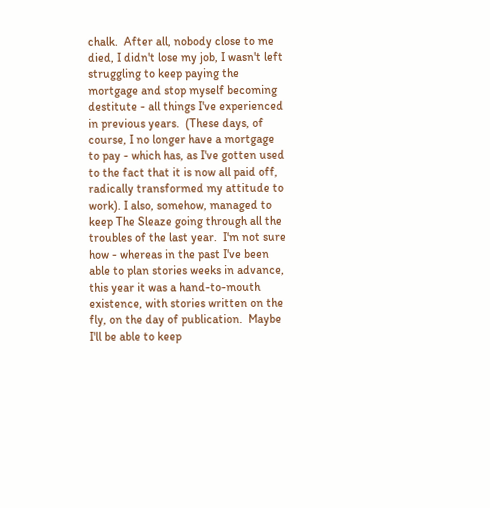chalk.  After all, nobody close to me died, I didn't lose my job, I wasn't left struggling to keep paying the mortgage and stop myself becoming destitute - all things I've experienced in previous years.  (These days, of course, I no longer have a mortgage to pay - which has, as I've gotten used to the fact that it is now all paid off, radically transformed my attitude to work). I also, somehow, managed to keep The Sleaze going through all the troubles of the last year.  I'm not sure how - whereas in the past I've been able to plan stories weeks in advance, this year it was a hand-to-mouth existence, with stories written on the fly, on the day of publication.  Maybe I'll be able to keep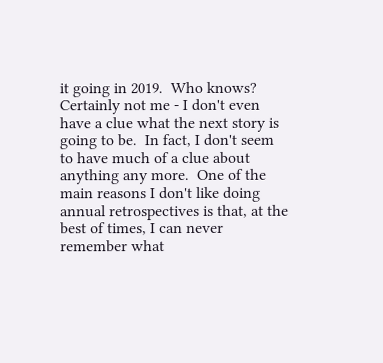it going in 2019.  Who knows?  Certainly not me - I don't even have a clue what the next story is going to be.  In fact, I don't seem to have much of a clue about anything any more.  One of the main reasons I don't like doing annual retrospectives is that, at the best of times, I can never remember what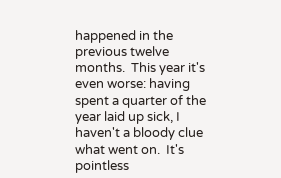happened in the previous twelve months.  This year it's even worse: having spent a quarter of the year laid up sick, I haven't a bloody clue what went on.  It's pointless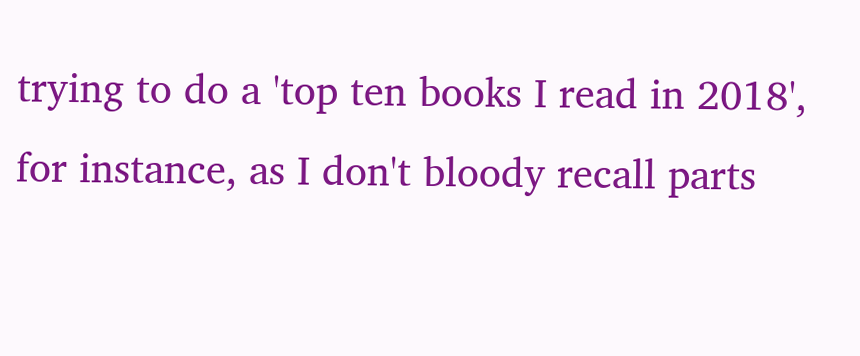trying to do a 'top ten books I read in 2018', for instance, as I don't bloody recall parts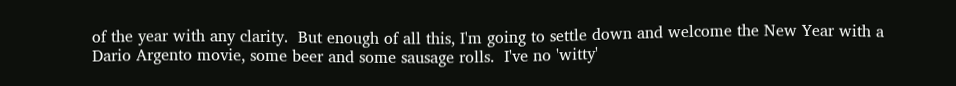of the year with any clarity.  But enough of all this, I'm going to settle down and welcome the New Year with a Dario Argento movie, some beer and some sausage rolls.  I've no 'witty'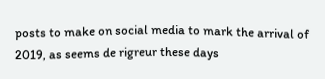posts to make on social media to mark the arrival of 2019, as seems de rigreur these days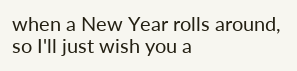when a New Year rolls around, so I'll just wish you a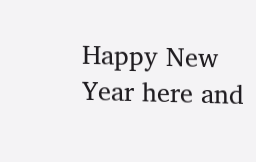Happy New Year here and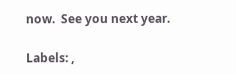now.  See you next year.

Labels: ,